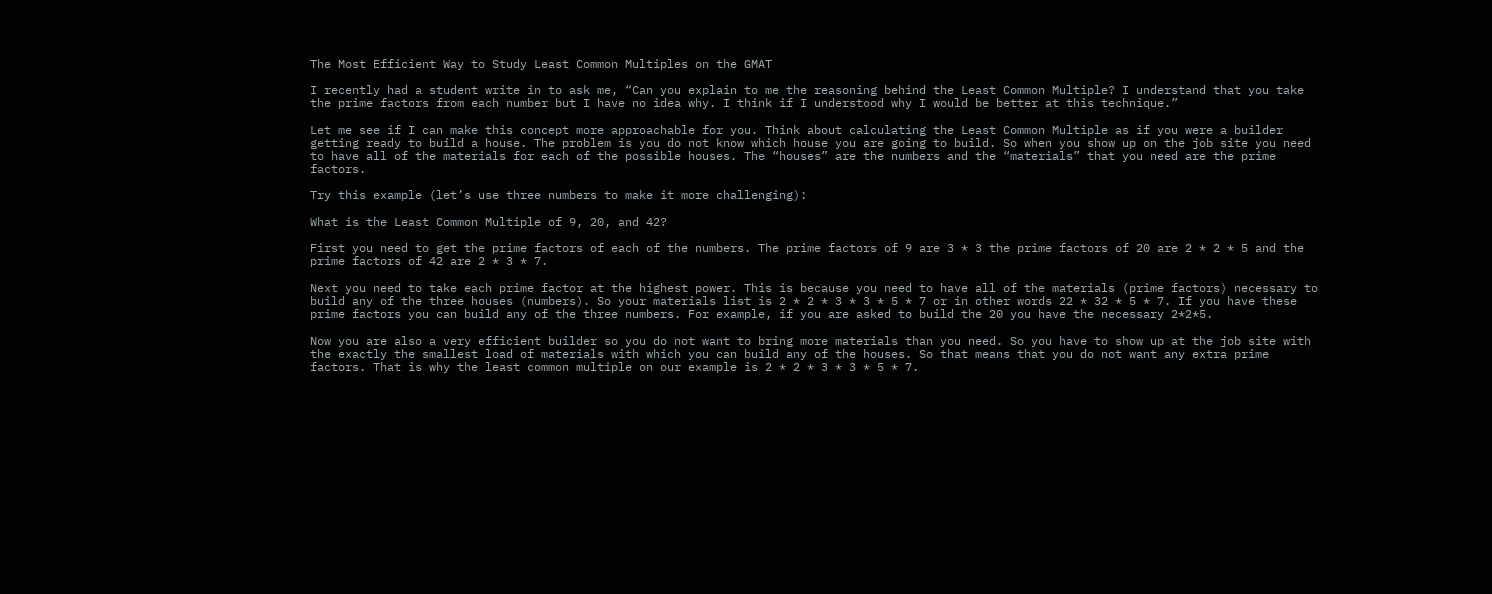The Most Efficient Way to Study Least Common Multiples on the GMAT

I recently had a student write in to ask me, “Can you explain to me the reasoning behind the Least Common Multiple? I understand that you take the prime factors from each number but I have no idea why. I think if I understood why I would be better at this technique.”

Let me see if I can make this concept more approachable for you. Think about calculating the Least Common Multiple as if you were a builder getting ready to build a house. The problem is you do not know which house you are going to build. So when you show up on the job site you need to have all of the materials for each of the possible houses. The “houses” are the numbers and the “materials” that you need are the prime factors.

Try this example (let’s use three numbers to make it more challenging):

What is the Least Common Multiple of 9, 20, and 42?

First you need to get the prime factors of each of the numbers. The prime factors of 9 are 3 * 3 the prime factors of 20 are 2 * 2 * 5 and the prime factors of 42 are 2 * 3 * 7.

Next you need to take each prime factor at the highest power. This is because you need to have all of the materials (prime factors) necessary to build any of the three houses (numbers). So your materials list is 2 * 2 * 3 * 3 * 5 * 7 or in other words 22 * 32 * 5 * 7. If you have these prime factors you can build any of the three numbers. For example, if you are asked to build the 20 you have the necessary 2*2*5.

Now you are also a very efficient builder so you do not want to bring more materials than you need. So you have to show up at the job site with the exactly the smallest load of materials with which you can build any of the houses. So that means that you do not want any extra prime factors. That is why the least common multiple on our example is 2 * 2 * 3 * 3 * 5 * 7.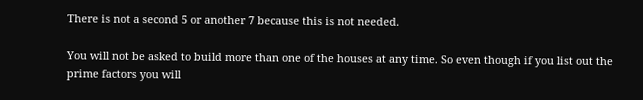There is not a second 5 or another 7 because this is not needed.

You will not be asked to build more than one of the houses at any time. So even though if you list out the prime factors you will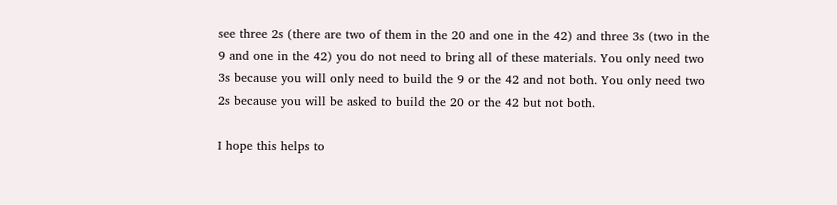see three 2s (there are two of them in the 20 and one in the 42) and three 3s (two in the 9 and one in the 42) you do not need to bring all of these materials. You only need two 3s because you will only need to build the 9 or the 42 and not both. You only need two 2s because you will be asked to build the 20 or the 42 but not both.

I hope this helps to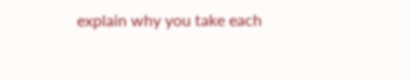explain why you take each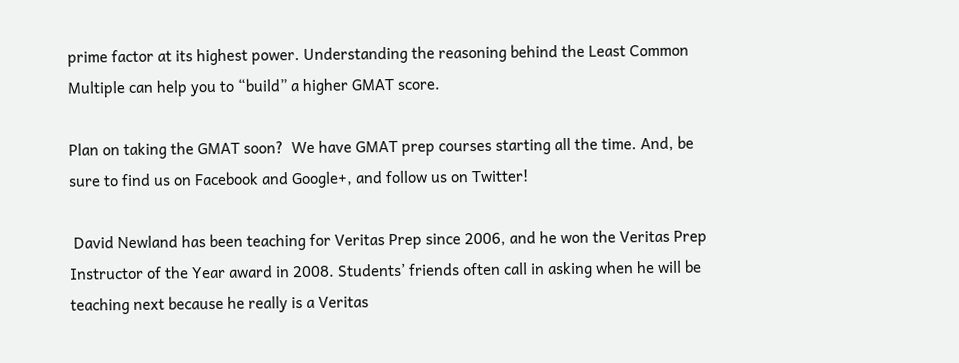prime factor at its highest power. Understanding the reasoning behind the Least Common Multiple can help you to “build” a higher GMAT score.

Plan on taking the GMAT soon?  We have GMAT prep courses starting all the time. And, be sure to find us on Facebook and Google+, and follow us on Twitter!

 David Newland has been teaching for Veritas Prep since 2006, and he won the Veritas Prep Instructor of the Year award in 2008. Students’ friends often call in asking when he will be teaching next because he really is a Veritas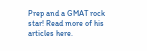Prep and a GMAT rock star! Read more of his articles here.